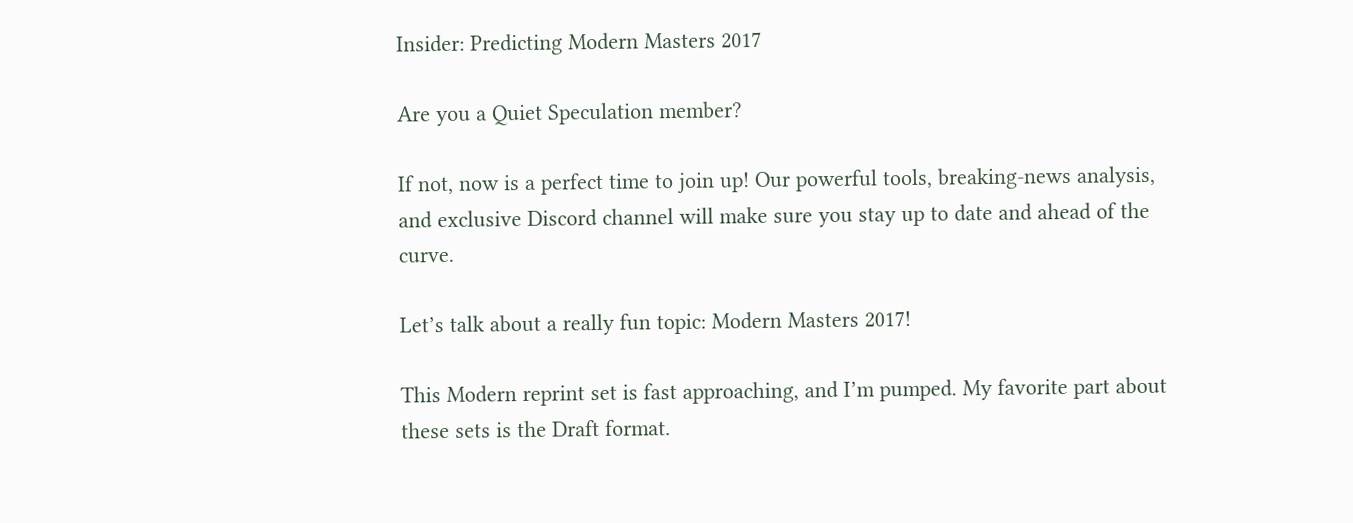Insider: Predicting Modern Masters 2017

Are you a Quiet Speculation member?

If not, now is a perfect time to join up! Our powerful tools, breaking-news analysis, and exclusive Discord channel will make sure you stay up to date and ahead of the curve.

Let’s talk about a really fun topic: Modern Masters 2017!

This Modern reprint set is fast approaching, and I’m pumped. My favorite part about these sets is the Draft format.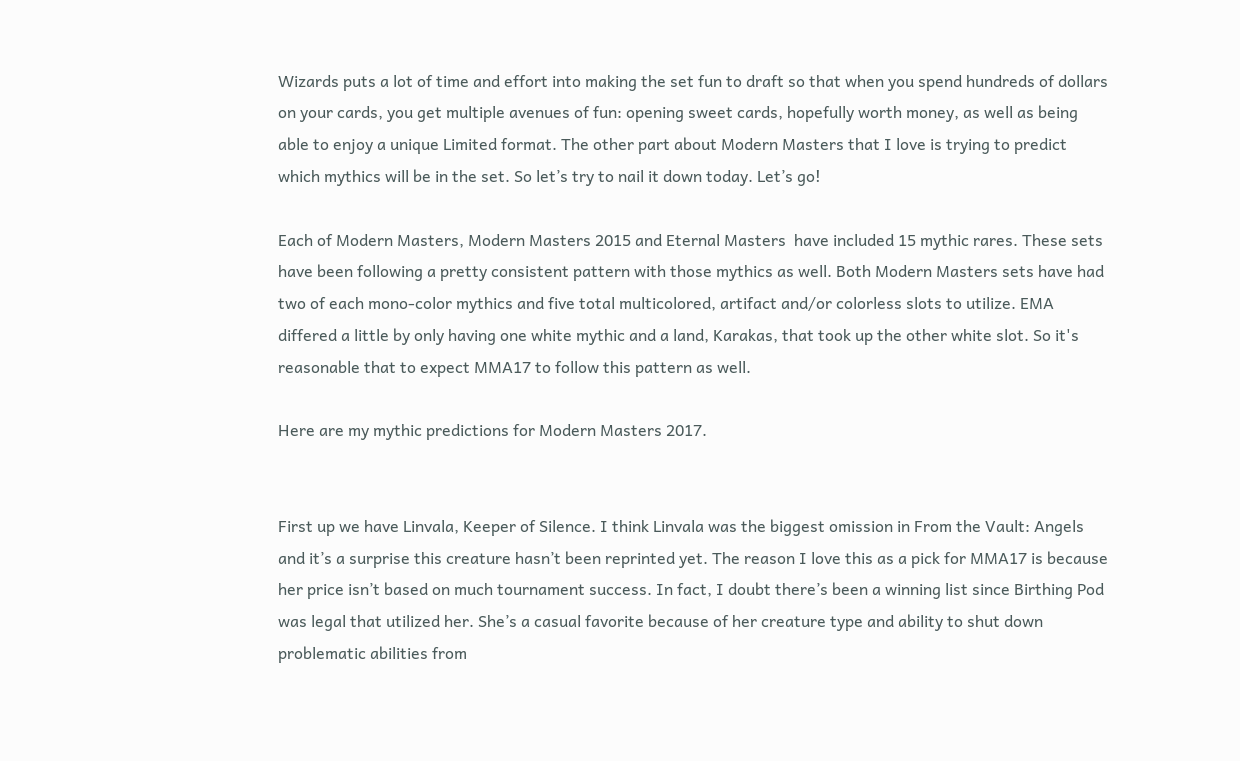Wizards puts a lot of time and effort into making the set fun to draft so that when you spend hundreds of dollars on your cards, you get multiple avenues of fun: opening sweet cards, hopefully worth money, as well as being able to enjoy a unique Limited format. The other part about Modern Masters that I love is trying to predict which mythics will be in the set. So let’s try to nail it down today. Let’s go!

Each of Modern Masters, Modern Masters 2015 and Eternal Masters  have included 15 mythic rares. These sets have been following a pretty consistent pattern with those mythics as well. Both Modern Masters sets have had two of each mono-color mythics and five total multicolored, artifact and/or colorless slots to utilize. EMA differed a little by only having one white mythic and a land, Karakas, that took up the other white slot. So it's reasonable that to expect MMA17 to follow this pattern as well.

Here are my mythic predictions for Modern Masters 2017.


First up we have Linvala, Keeper of Silence. I think Linvala was the biggest omission in From the Vault: Angels and it’s a surprise this creature hasn’t been reprinted yet. The reason I love this as a pick for MMA17 is because her price isn’t based on much tournament success. In fact, I doubt there’s been a winning list since Birthing Pod was legal that utilized her. She’s a casual favorite because of her creature type and ability to shut down problematic abilities from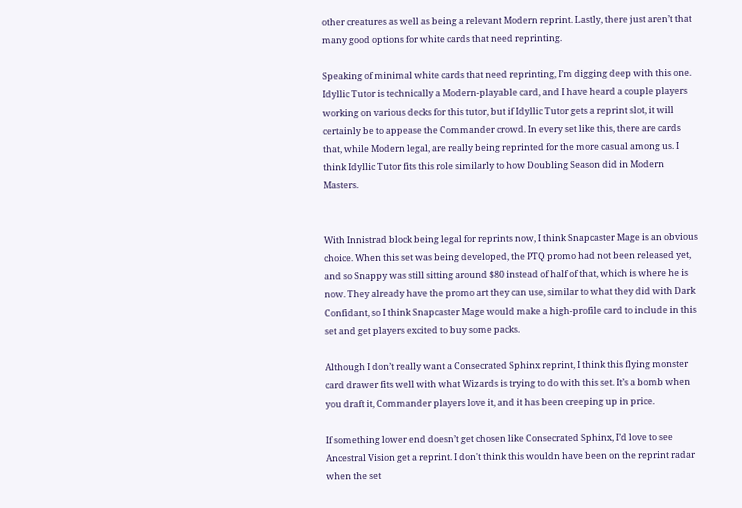other creatures as well as being a relevant Modern reprint. Lastly, there just aren’t that many good options for white cards that need reprinting.

Speaking of minimal white cards that need reprinting, I’m digging deep with this one. Idyllic Tutor is technically a Modern-playable card, and I have heard a couple players working on various decks for this tutor, but if Idyllic Tutor gets a reprint slot, it will certainly be to appease the Commander crowd. In every set like this, there are cards that, while Modern legal, are really being reprinted for the more casual among us. I think Idyllic Tutor fits this role similarly to how Doubling Season did in Modern Masters.


With Innistrad block being legal for reprints now, I think Snapcaster Mage is an obvious choice. When this set was being developed, the PTQ promo had not been released yet, and so Snappy was still sitting around $80 instead of half of that, which is where he is now. They already have the promo art they can use, similar to what they did with Dark Confidant, so I think Snapcaster Mage would make a high-profile card to include in this set and get players excited to buy some packs.

Although I don’t really want a Consecrated Sphinx reprint, I think this flying monster card drawer fits well with what Wizards is trying to do with this set. It’s a bomb when you draft it, Commander players love it, and it has been creeping up in price.

If something lower end doesn’t get chosen like Consecrated Sphinx, I’d love to see Ancestral Vision get a reprint. I don't think this wouldn have been on the reprint radar when the set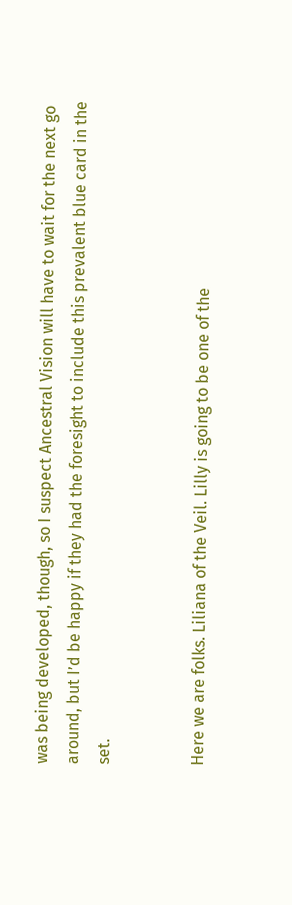was being developed, though, so I suspect Ancestral Vision will have to wait for the next go around, but I’d be happy if they had the foresight to include this prevalent blue card in the set.


Here we are folks. Liliana of the Veil. Lilly is going to be one of the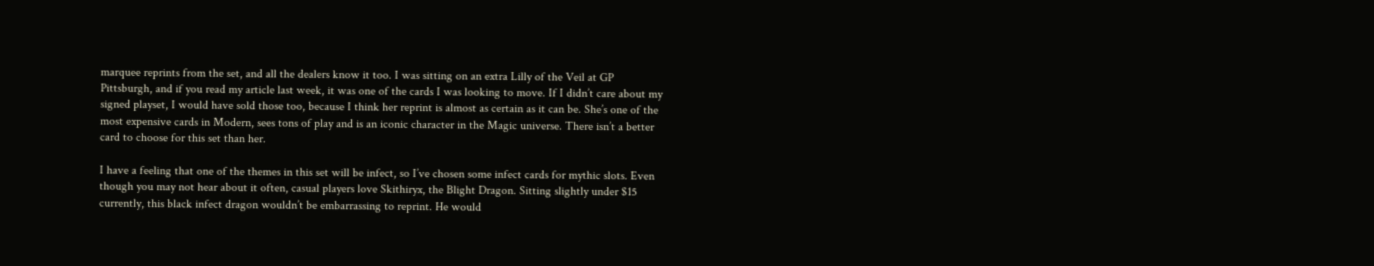marquee reprints from the set, and all the dealers know it too. I was sitting on an extra Lilly of the Veil at GP Pittsburgh, and if you read my article last week, it was one of the cards I was looking to move. If I didn’t care about my signed playset, I would have sold those too, because I think her reprint is almost as certain as it can be. She’s one of the most expensive cards in Modern, sees tons of play and is an iconic character in the Magic universe. There isn’t a better card to choose for this set than her.

I have a feeling that one of the themes in this set will be infect, so I’ve chosen some infect cards for mythic slots. Even though you may not hear about it often, casual players love Skithiryx, the Blight Dragon. Sitting slightly under $15 currently, this black infect dragon wouldn’t be embarrassing to reprint. He would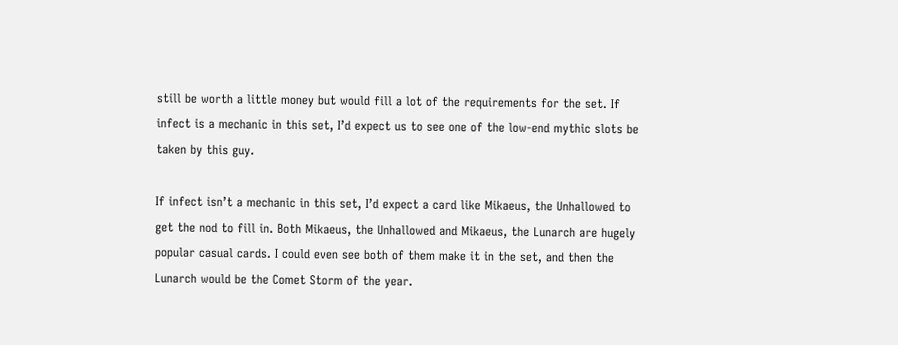still be worth a little money but would fill a lot of the requirements for the set. If infect is a mechanic in this set, I’d expect us to see one of the low-end mythic slots be taken by this guy.

If infect isn’t a mechanic in this set, I’d expect a card like Mikaeus, the Unhallowed to get the nod to fill in. Both Mikaeus, the Unhallowed and Mikaeus, the Lunarch are hugely popular casual cards. I could even see both of them make it in the set, and then the Lunarch would be the Comet Storm of the year.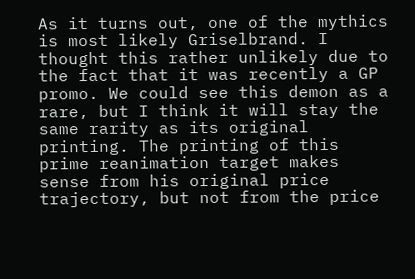As it turns out, one of the mythics is most likely Griselbrand. I thought this rather unlikely due to the fact that it was recently a GP promo. We could see this demon as a rare, but I think it will stay the same rarity as its original printing. The printing of this prime reanimation target makes sense from his original price trajectory, but not from the price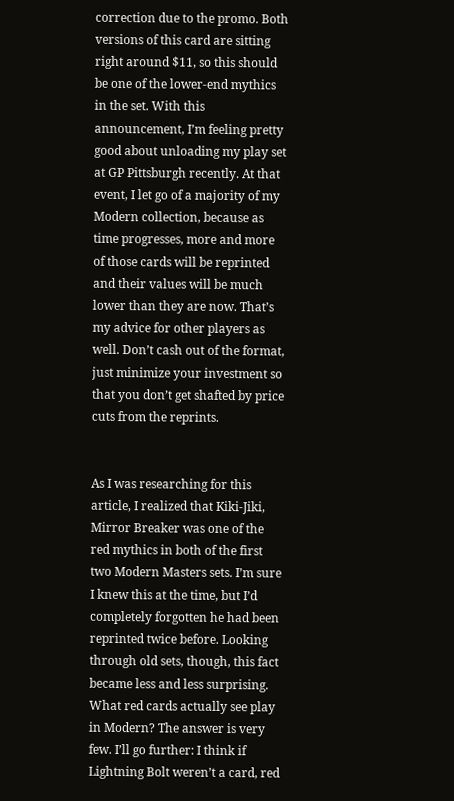correction due to the promo. Both versions of this card are sitting right around $11, so this should be one of the lower-end mythics in the set. With this announcement, I’m feeling pretty good about unloading my play set at GP Pittsburgh recently. At that event, I let go of a majority of my Modern collection, because as time progresses, more and more of those cards will be reprinted and their values will be much lower than they are now. That’s my advice for other players as well. Don’t cash out of the format, just minimize your investment so that you don’t get shafted by price cuts from the reprints.


As I was researching for this article, I realized that Kiki-Jiki, Mirror Breaker was one of the red mythics in both of the first two Modern Masters sets. I’m sure I knew this at the time, but I’d completely forgotten he had been reprinted twice before. Looking through old sets, though, this fact became less and less surprising. What red cards actually see play in Modern? The answer is very few. I’ll go further: I think if Lightning Bolt weren’t a card, red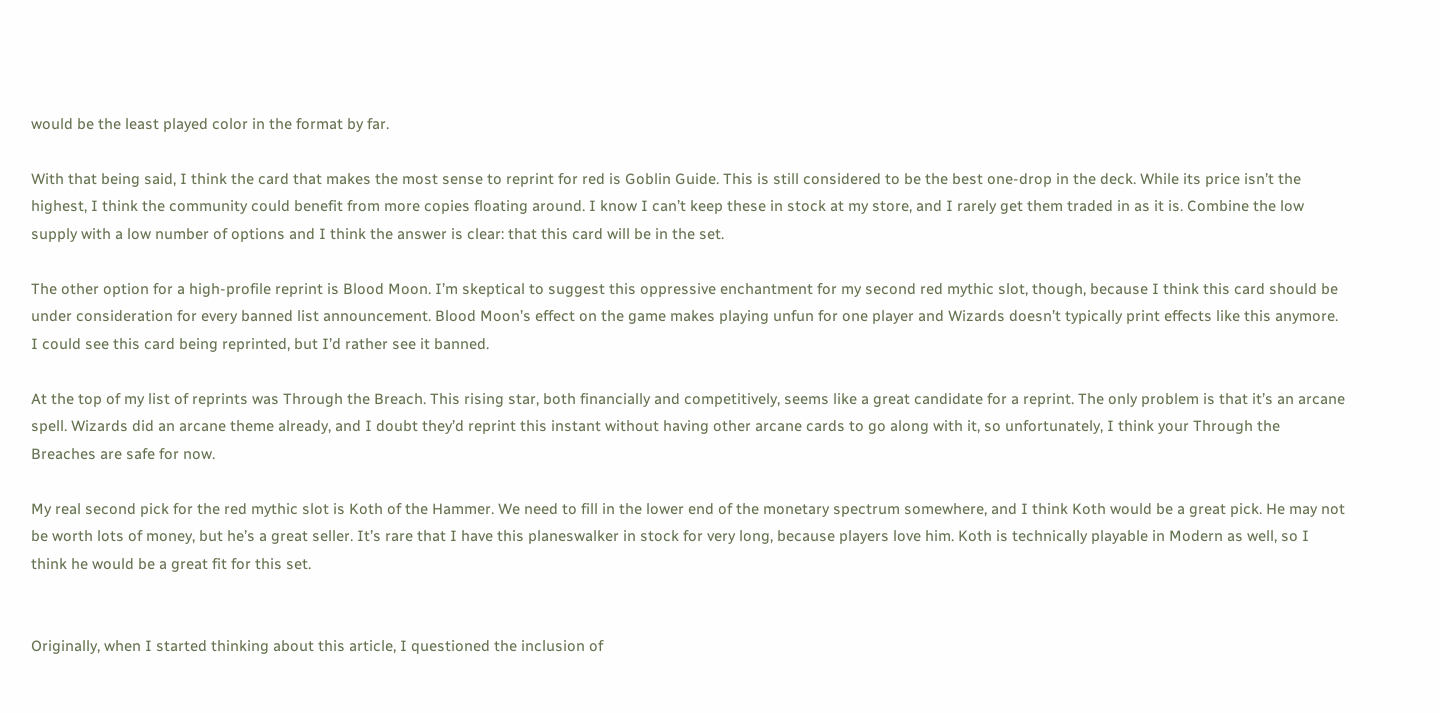would be the least played color in the format by far.

With that being said, I think the card that makes the most sense to reprint for red is Goblin Guide. This is still considered to be the best one-drop in the deck. While its price isn’t the highest, I think the community could benefit from more copies floating around. I know I can’t keep these in stock at my store, and I rarely get them traded in as it is. Combine the low supply with a low number of options and I think the answer is clear: that this card will be in the set.

The other option for a high-profile reprint is Blood Moon. I’m skeptical to suggest this oppressive enchantment for my second red mythic slot, though, because I think this card should be under consideration for every banned list announcement. Blood Moon’s effect on the game makes playing unfun for one player and Wizards doesn’t typically print effects like this anymore. I could see this card being reprinted, but I’d rather see it banned.

At the top of my list of reprints was Through the Breach. This rising star, both financially and competitively, seems like a great candidate for a reprint. The only problem is that it’s an arcane spell. Wizards did an arcane theme already, and I doubt they’d reprint this instant without having other arcane cards to go along with it, so unfortunately, I think your Through the Breaches are safe for now.

My real second pick for the red mythic slot is Koth of the Hammer. We need to fill in the lower end of the monetary spectrum somewhere, and I think Koth would be a great pick. He may not be worth lots of money, but he’s a great seller. It’s rare that I have this planeswalker in stock for very long, because players love him. Koth is technically playable in Modern as well, so I think he would be a great fit for this set.


Originally, when I started thinking about this article, I questioned the inclusion of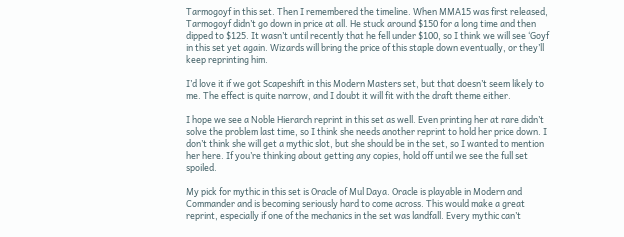Tarmogoyf in this set. Then I remembered the timeline. When MMA15 was first released, Tarmogoyf didn’t go down in price at all. He stuck around $150 for a long time and then dipped to $125. It wasn’t until recently that he fell under $100, so I think we will see ‘Goyf in this set yet again. Wizards will bring the price of this staple down eventually, or they’ll keep reprinting him.

I’d love it if we got Scapeshift in this Modern Masters set, but that doesn’t seem likely to me. The effect is quite narrow, and I doubt it will fit with the draft theme either.

I hope we see a Noble Hierarch reprint in this set as well. Even printing her at rare didn’t solve the problem last time, so I think she needs another reprint to hold her price down. I don’t think she will get a mythic slot, but she should be in the set, so I wanted to mention her here. If you’re thinking about getting any copies, hold off until we see the full set spoiled.

My pick for mythic in this set is Oracle of Mul Daya. Oracle is playable in Modern and Commander and is becoming seriously hard to come across. This would make a great reprint, especially if one of the mechanics in the set was landfall. Every mythic can’t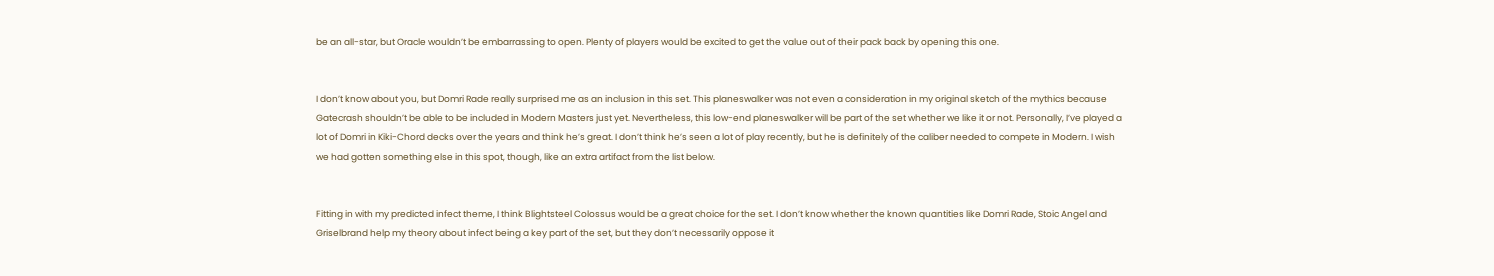be an all-star, but Oracle wouldn’t be embarrassing to open. Plenty of players would be excited to get the value out of their pack back by opening this one.


I don’t know about you, but Domri Rade really surprised me as an inclusion in this set. This planeswalker was not even a consideration in my original sketch of the mythics because Gatecrash shouldn’t be able to be included in Modern Masters just yet. Nevertheless, this low-end planeswalker will be part of the set whether we like it or not. Personally, I’ve played a lot of Domri in Kiki-Chord decks over the years and think he’s great. I don’t think he’s seen a lot of play recently, but he is definitely of the caliber needed to compete in Modern. I wish we had gotten something else in this spot, though, like an extra artifact from the list below.


Fitting in with my predicted infect theme, I think Blightsteel Colossus would be a great choice for the set. I don’t know whether the known quantities like Domri Rade, Stoic Angel and Griselbrand help my theory about infect being a key part of the set, but they don’t necessarily oppose it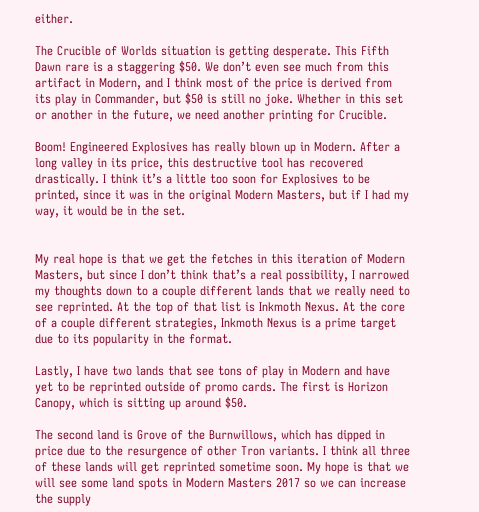either.

The Crucible of Worlds situation is getting desperate. This Fifth Dawn rare is a staggering $50. We don’t even see much from this artifact in Modern, and I think most of the price is derived from its play in Commander, but $50 is still no joke. Whether in this set or another in the future, we need another printing for Crucible.

Boom! Engineered Explosives has really blown up in Modern. After a long valley in its price, this destructive tool has recovered drastically. I think it’s a little too soon for Explosives to be printed, since it was in the original Modern Masters, but if I had my way, it would be in the set.


My real hope is that we get the fetches in this iteration of Modern Masters, but since I don’t think that’s a real possibility, I narrowed my thoughts down to a couple different lands that we really need to see reprinted. At the top of that list is Inkmoth Nexus. At the core of a couple different strategies, Inkmoth Nexus is a prime target due to its popularity in the format.

Lastly, I have two lands that see tons of play in Modern and have yet to be reprinted outside of promo cards. The first is Horizon Canopy, which is sitting up around $50.

The second land is Grove of the Burnwillows, which has dipped in price due to the resurgence of other Tron variants. I think all three of these lands will get reprinted sometime soon. My hope is that we will see some land spots in Modern Masters 2017 so we can increase the supply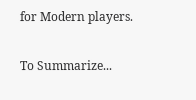for Modern players.

To Summarize...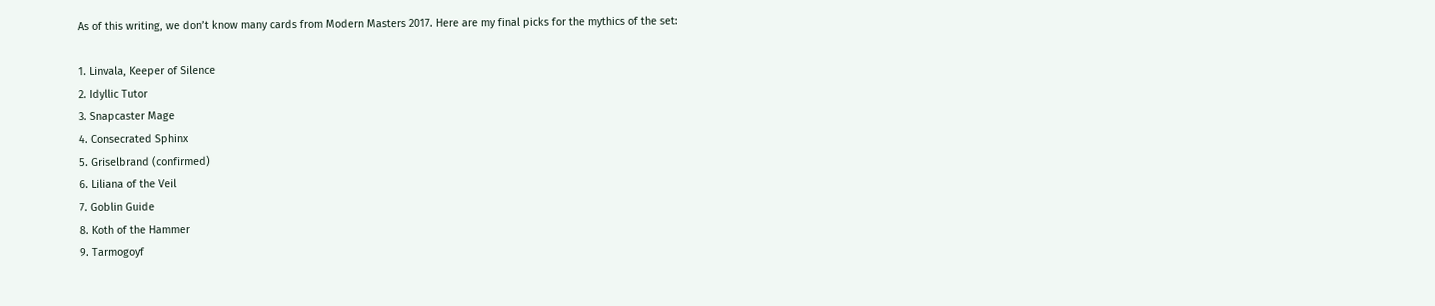As of this writing, we don’t know many cards from Modern Masters 2017. Here are my final picks for the mythics of the set:

1. Linvala, Keeper of Silence
2. Idyllic Tutor
3. Snapcaster Mage
4. Consecrated Sphinx
5. Griselbrand (confirmed)
6. Liliana of the Veil
7. Goblin Guide
8. Koth of the Hammer
9. Tarmogoyf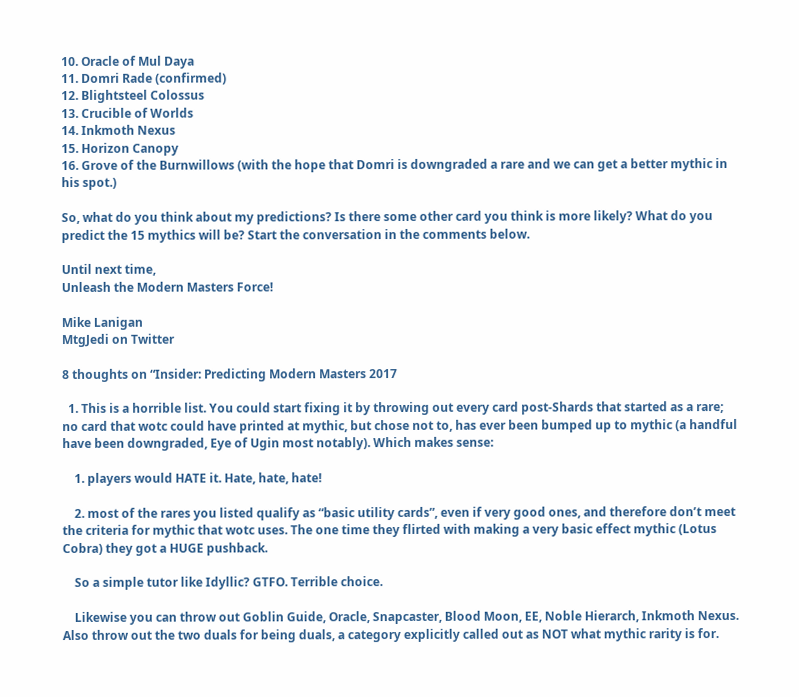10. Oracle of Mul Daya
11. Domri Rade (confirmed)
12. Blightsteel Colossus
13. Crucible of Worlds
14. Inkmoth Nexus
15. Horizon Canopy
16. Grove of the Burnwillows (with the hope that Domri is downgraded a rare and we can get a better mythic in his spot.)

So, what do you think about my predictions? Is there some other card you think is more likely? What do you predict the 15 mythics will be? Start the conversation in the comments below.

Until next time,
Unleash the Modern Masters Force!

Mike Lanigan
MtgJedi on Twitter

8 thoughts on “Insider: Predicting Modern Masters 2017

  1. This is a horrible list. You could start fixing it by throwing out every card post-Shards that started as a rare; no card that wotc could have printed at mythic, but chose not to, has ever been bumped up to mythic (a handful have been downgraded, Eye of Ugin most notably). Which makes sense:

    1. players would HATE it. Hate, hate, hate!

    2. most of the rares you listed qualify as “basic utility cards”, even if very good ones, and therefore don’t meet the criteria for mythic that wotc uses. The one time they flirted with making a very basic effect mythic (Lotus Cobra) they got a HUGE pushback.

    So a simple tutor like Idyllic? GTFO. Terrible choice.

    Likewise you can throw out Goblin Guide, Oracle, Snapcaster, Blood Moon, EE, Noble Hierarch, Inkmoth Nexus. Also throw out the two duals for being duals, a category explicitly called out as NOT what mythic rarity is for.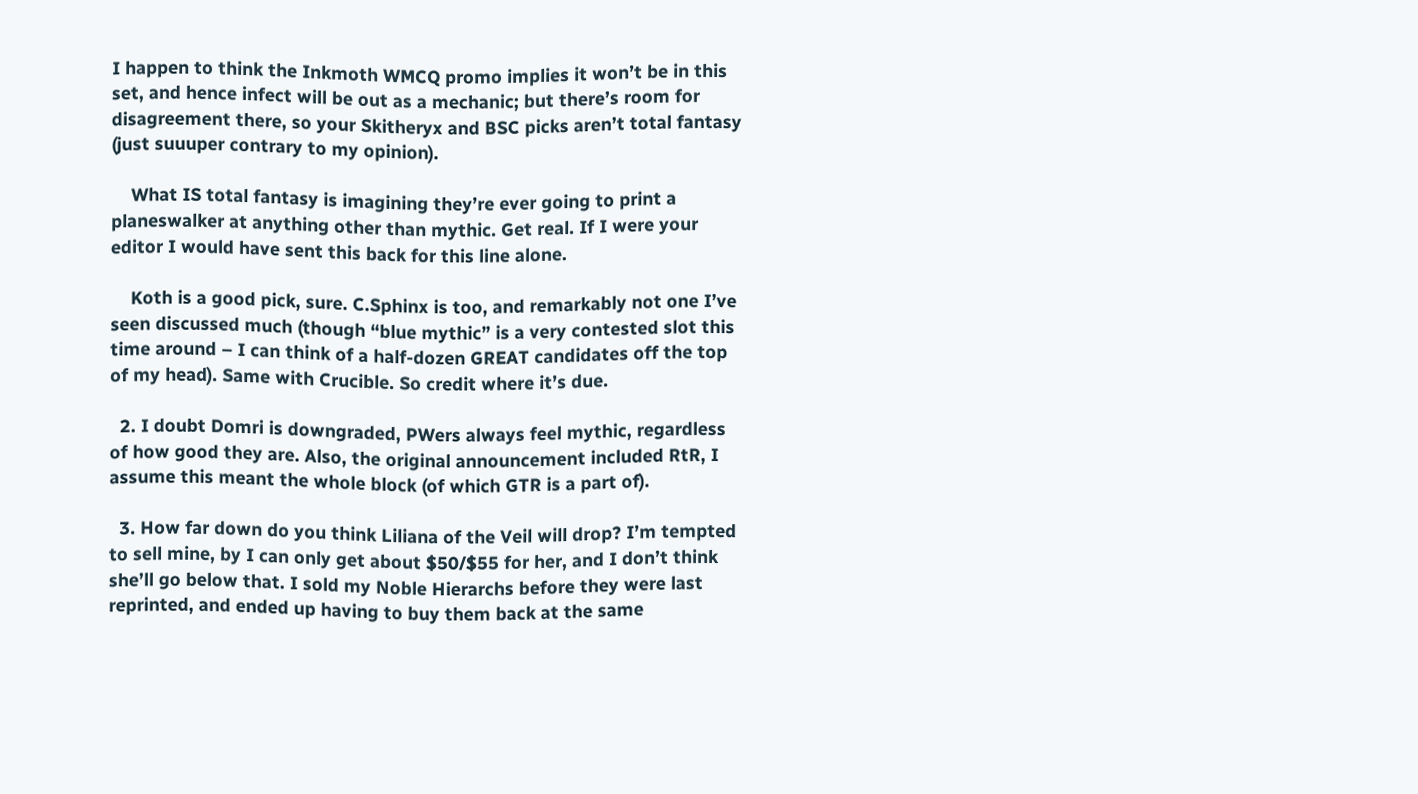I happen to think the Inkmoth WMCQ promo implies it won’t be in this set, and hence infect will be out as a mechanic; but there’s room for disagreement there, so your Skitheryx and BSC picks aren’t total fantasy (just suuuper contrary to my opinion).

    What IS total fantasy is imagining they’re ever going to print a planeswalker at anything other than mythic. Get real. If I were your editor I would have sent this back for this line alone.

    Koth is a good pick, sure. C.Sphinx is too, and remarkably not one I’ve seen discussed much (though “blue mythic” is a very contested slot this time around – I can think of a half-dozen GREAT candidates off the top of my head). Same with Crucible. So credit where it’s due.

  2. I doubt Domri is downgraded, PWers always feel mythic, regardless of how good they are. Also, the original announcement included RtR, I assume this meant the whole block (of which GTR is a part of).

  3. How far down do you think Liliana of the Veil will drop? I’m tempted to sell mine, by I can only get about $50/$55 for her, and I don’t think she’ll go below that. I sold my Noble Hierarchs before they were last reprinted, and ended up having to buy them back at the same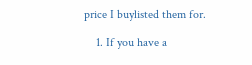price I buylisted them for.

    1. If you have a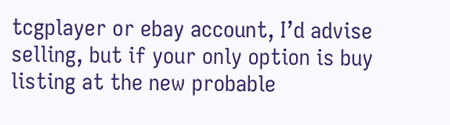tcgplayer or ebay account, I’d advise selling, but if your only option is buy listing at the new probable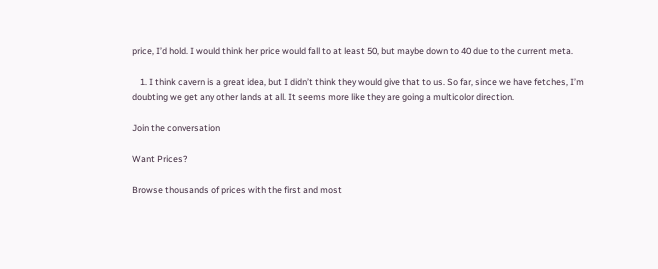price, I’d hold. I would think her price would fall to at least 50, but maybe down to 40 due to the current meta.

    1. I think cavern is a great idea, but I didn’t think they would give that to us. So far, since we have fetches, I’m doubting we get any other lands at all. It seems more like they are going a multicolor direction.

Join the conversation

Want Prices?

Browse thousands of prices with the first and most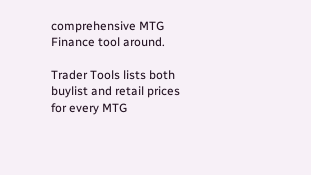comprehensive MTG Finance tool around.

Trader Tools lists both buylist and retail prices for every MTG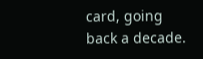card, going back a decade.